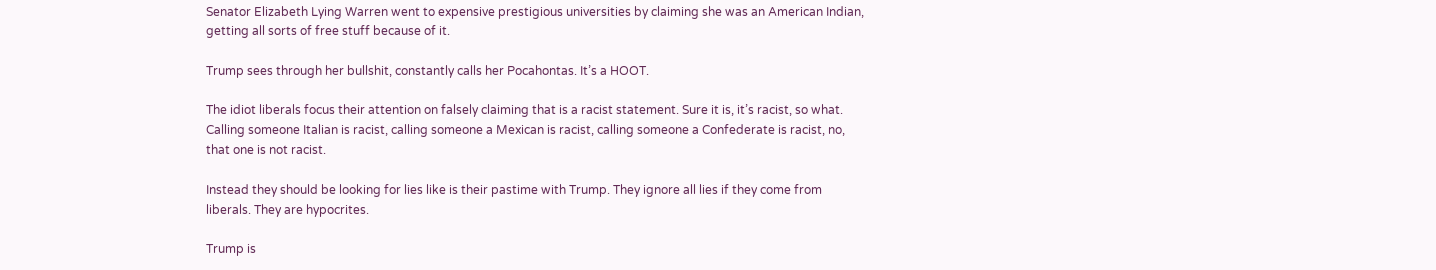Senator Elizabeth Lying Warren went to expensive prestigious universities by claiming she was an American Indian, getting all sorts of free stuff because of it.

Trump sees through her bullshit, constantly calls her Pocahontas. It’s a HOOT.

The idiot liberals focus their attention on falsely claiming that is a racist statement. Sure it is, it’s racist, so what. Calling someone Italian is racist, calling someone a Mexican is racist, calling someone a Confederate is racist, no, that one is not racist.

Instead they should be looking for lies like is their pastime with Trump. They ignore all lies if they come from liberals. They are hypocrites.

Trump is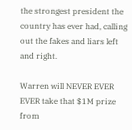the strongest president the country has ever had, calling out the fakes and liars left and right.

Warren will NEVER EVER EVER take that $1M prize from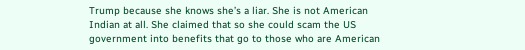Trump because she knows she’s a liar. She is not American Indian at all. She claimed that so she could scam the US government into benefits that go to those who are American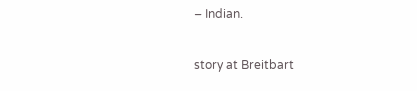– Indian.

story at Breitbart